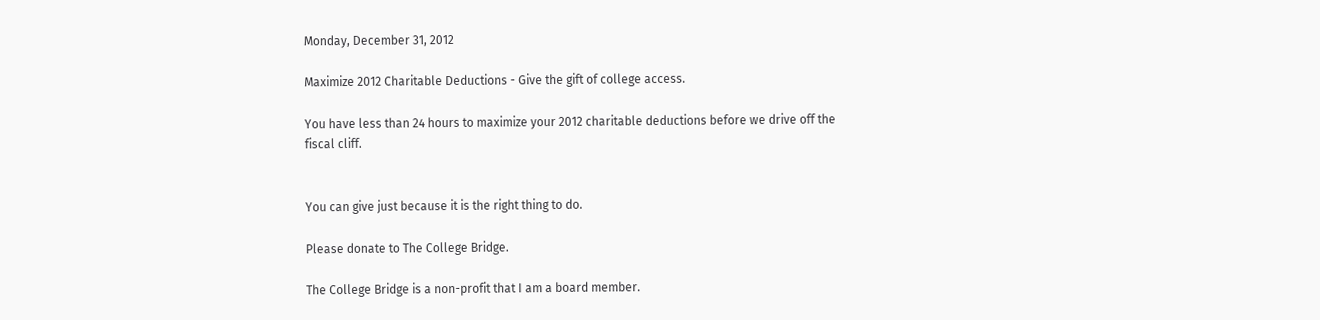Monday, December 31, 2012

Maximize 2012 Charitable Deductions - Give the gift of college access.

You have less than 24 hours to maximize your 2012 charitable deductions before we drive off the fiscal cliff.


You can give just because it is the right thing to do.

Please donate to The College Bridge.

The College Bridge is a non-profit that I am a board member.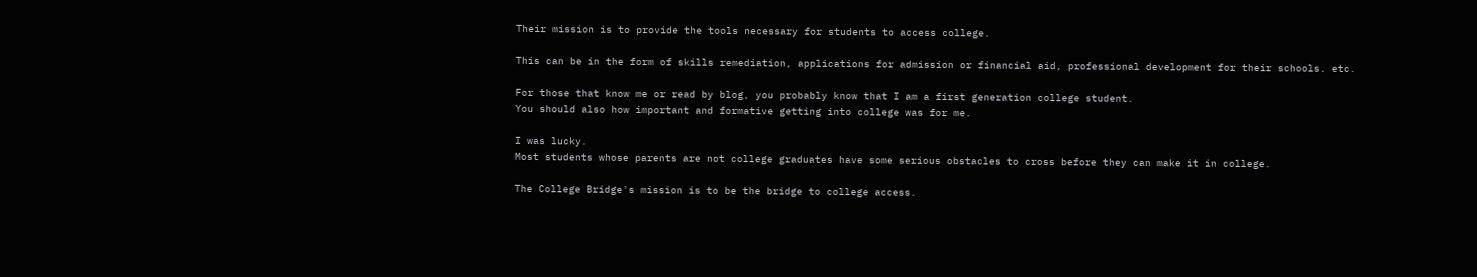Their mission is to provide the tools necessary for students to access college.

This can be in the form of skills remediation, applications for admission or financial aid, professional development for their schools. etc.

For those that know me or read by blog, you probably know that I am a first generation college student.
You should also how important and formative getting into college was for me.

I was lucky.
Most students whose parents are not college graduates have some serious obstacles to cross before they can make it in college.

The College Bridge's mission is to be the bridge to college access.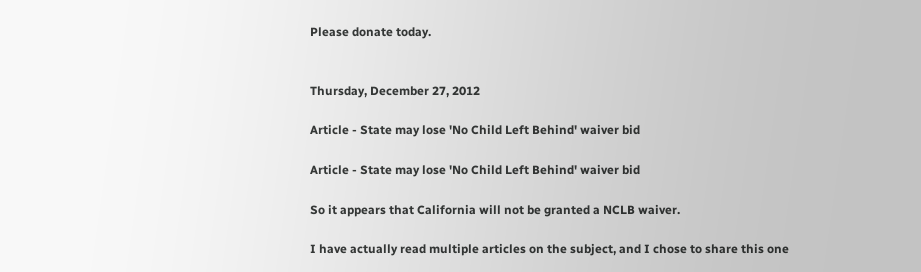Please donate today.


Thursday, December 27, 2012

Article - State may lose 'No Child Left Behind' waiver bid

Article - State may lose 'No Child Left Behind' waiver bid

So it appears that California will not be granted a NCLB waiver.

I have actually read multiple articles on the subject, and I chose to share this one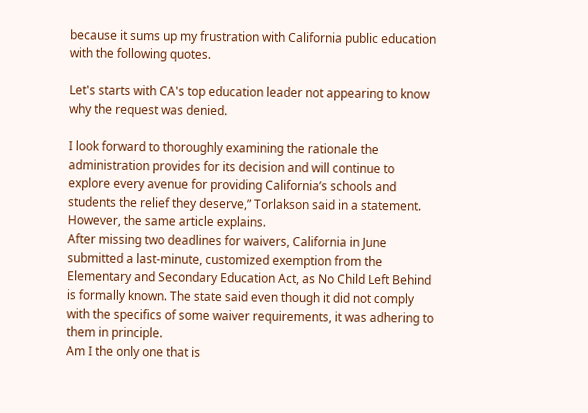because it sums up my frustration with California public education with the following quotes.

Let's starts with CA's top education leader not appearing to know why the request was denied.

I look forward to thoroughly examining the rationale the administration provides for its decision and will continue to explore every avenue for providing California’s schools and students the relief they deserve,” Torlakson said in a statement.
However, the same article explains.
After missing two deadlines for waivers, California in June submitted a last-minute, customized exemption from the Elementary and Secondary Education Act, as No Child Left Behind is formally known. The state said even though it did not comply with the specifics of some waiver requirements, it was adhering to them in principle.
Am I the only one that is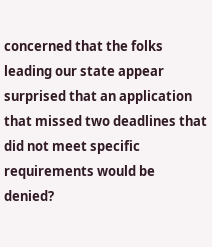concerned that the folks leading our state appear surprised that an application that missed two deadlines that did not meet specific requirements would be denied?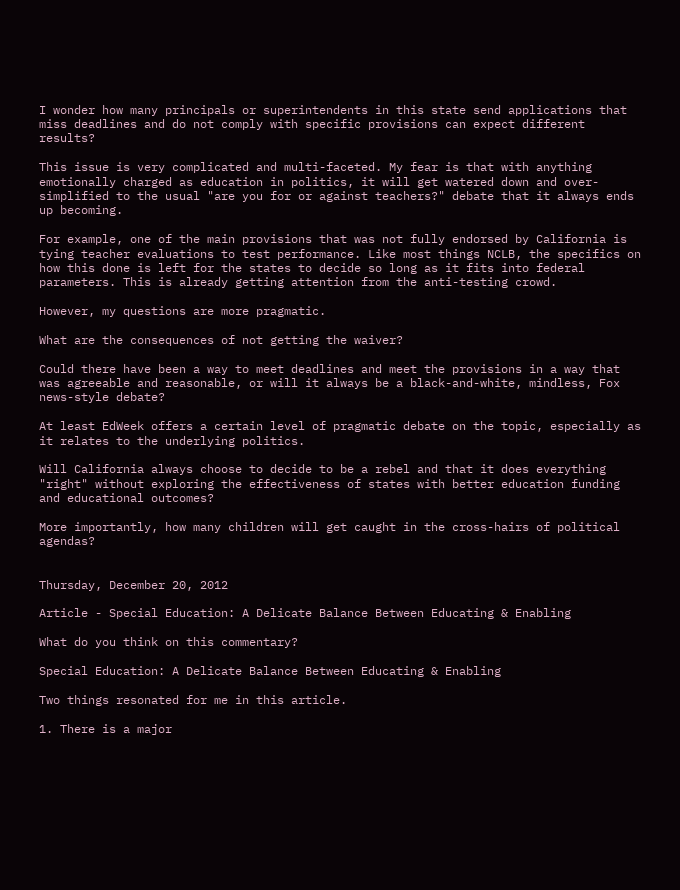I wonder how many principals or superintendents in this state send applications that miss deadlines and do not comply with specific provisions can expect different results?

This issue is very complicated and multi-faceted. My fear is that with anything emotionally charged as education in politics, it will get watered down and over-simplified to the usual "are you for or against teachers?" debate that it always ends up becoming.

For example, one of the main provisions that was not fully endorsed by California is tying teacher evaluations to test performance. Like most things NCLB, the specifics on how this done is left for the states to decide so long as it fits into federal parameters. This is already getting attention from the anti-testing crowd.

However, my questions are more pragmatic.

What are the consequences of not getting the waiver?

Could there have been a way to meet deadlines and meet the provisions in a way that was agreeable and reasonable, or will it always be a black-and-white, mindless, Fox news-style debate?

At least EdWeek offers a certain level of pragmatic debate on the topic, especially as it relates to the underlying politics.

Will California always choose to decide to be a rebel and that it does everything "right" without exploring the effectiveness of states with better education funding and educational outcomes?

More importantly, how many children will get caught in the cross-hairs of political agendas?


Thursday, December 20, 2012

Article - Special Education: A Delicate Balance Between Educating & Enabling

What do you think on this commentary?

Special Education: A Delicate Balance Between Educating & Enabling

Two things resonated for me in this article.

1. There is a major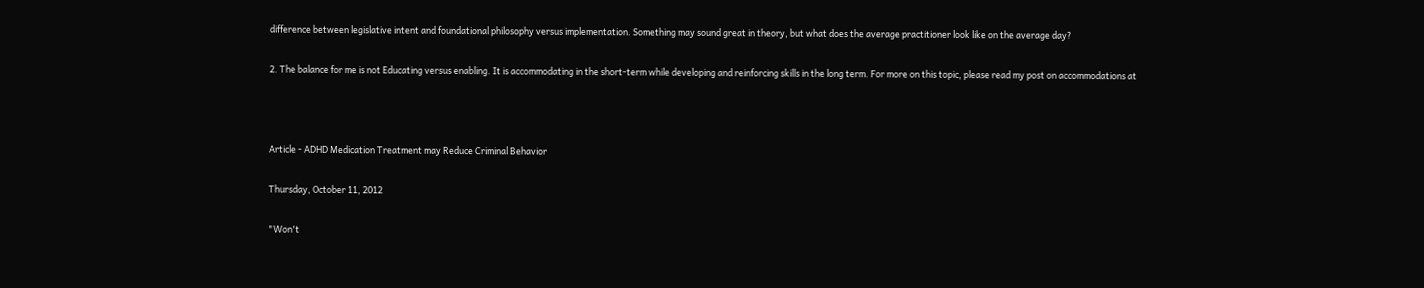difference between legislative intent and foundational philosophy versus implementation. Something may sound great in theory, but what does the average practitioner look like on the average day?

2. The balance for me is not Educating versus enabling. It is accommodating in the short-term while developing and reinforcing skills in the long term. For more on this topic, please read my post on accommodations at



Article - ADHD Medication Treatment may Reduce Criminal Behavior

Thursday, October 11, 2012

"Won't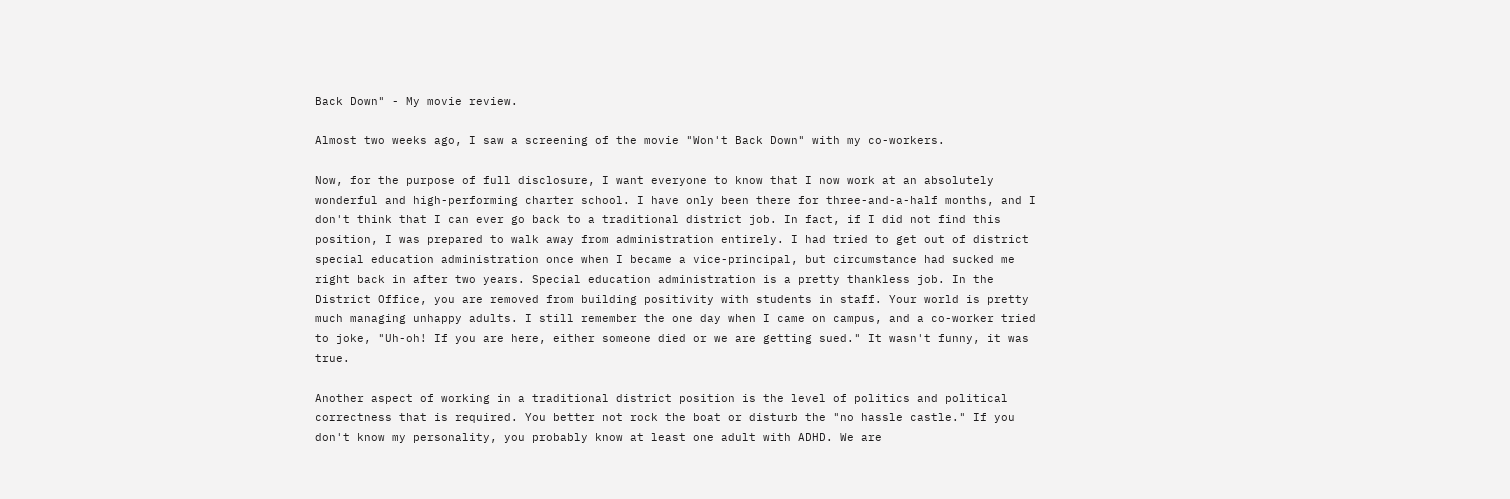Back Down" - My movie review.

Almost two weeks ago, I saw a screening of the movie "Won't Back Down" with my co-workers.

Now, for the purpose of full disclosure, I want everyone to know that I now work at an absolutely wonderful and high-performing charter school. I have only been there for three-and-a-half months, and I don't think that I can ever go back to a traditional district job. In fact, if I did not find this position, I was prepared to walk away from administration entirely. I had tried to get out of district special education administration once when I became a vice-principal, but circumstance had sucked me right back in after two years. Special education administration is a pretty thankless job. In the District Office, you are removed from building positivity with students in staff. Your world is pretty much managing unhappy adults. I still remember the one day when I came on campus, and a co-worker tried to joke, "Uh-oh! If you are here, either someone died or we are getting sued." It wasn't funny, it was true.

Another aspect of working in a traditional district position is the level of politics and political correctness that is required. You better not rock the boat or disturb the "no hassle castle." If you don't know my personality, you probably know at least one adult with ADHD. We are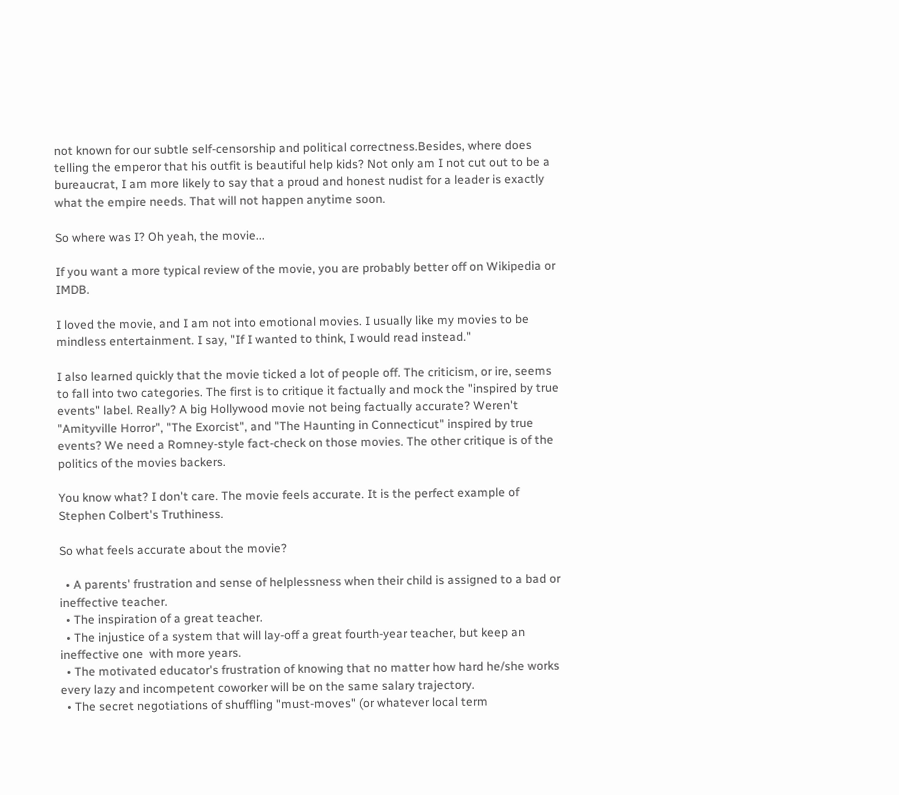not known for our subtle self-censorship and political correctness.Besides, where does telling the emperor that his outfit is beautiful help kids? Not only am I not cut out to be a bureaucrat, I am more likely to say that a proud and honest nudist for a leader is exactly what the empire needs. That will not happen anytime soon.

So where was I? Oh yeah, the movie...

If you want a more typical review of the movie, you are probably better off on Wikipedia or IMDB.

I loved the movie, and I am not into emotional movies. I usually like my movies to be mindless entertainment. I say, "If I wanted to think, I would read instead."

I also learned quickly that the movie ticked a lot of people off. The criticism, or ire, seems to fall into two categories. The first is to critique it factually and mock the "inspired by true events" label. Really? A big Hollywood movie not being factually accurate? Weren't "Amityville Horror", "The Exorcist", and "The Haunting in Connecticut" inspired by true events? We need a Romney-style fact-check on those movies. The other critique is of the politics of the movies backers.

You know what? I don't care. The movie feels accurate. It is the perfect example of Stephen Colbert's Truthiness.

So what feels accurate about the movie?

  • A parents' frustration and sense of helplessness when their child is assigned to a bad or ineffective teacher.
  • The inspiration of a great teacher.
  • The injustice of a system that will lay-off a great fourth-year teacher, but keep an ineffective one  with more years.
  • The motivated educator's frustration of knowing that no matter how hard he/she works every lazy and incompetent coworker will be on the same salary trajectory.
  • The secret negotiations of shuffling "must-moves" (or whatever local term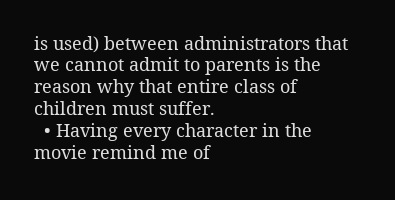is used) between administrators that we cannot admit to parents is the reason why that entire class of children must suffer.
  • Having every character in the movie remind me of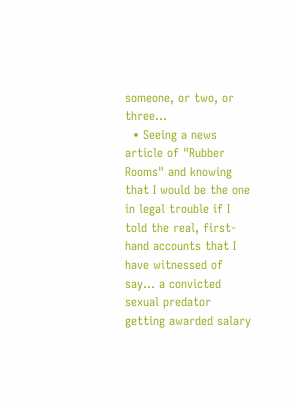someone, or two, or three...
  • Seeing a news article of "Rubber Rooms" and knowing that I would be the one in legal trouble if I told the real, first-hand accounts that I have witnessed of say... a convicted sexual predator getting awarded salary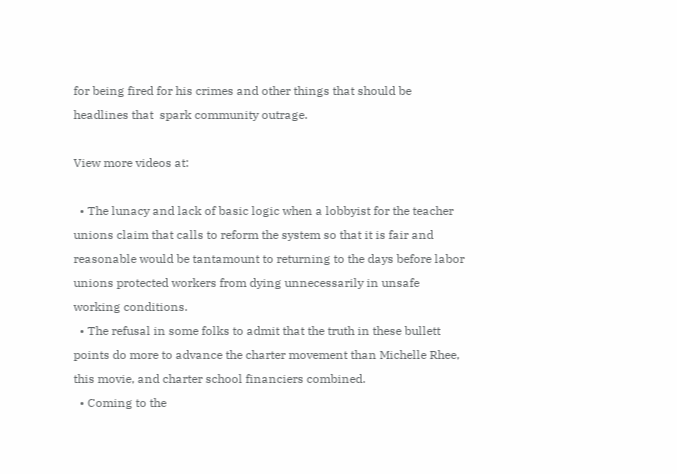for being fired for his crimes and other things that should be headlines that  spark community outrage.

View more videos at:

  • The lunacy and lack of basic logic when a lobbyist for the teacher unions claim that calls to reform the system so that it is fair and reasonable would be tantamount to returning to the days before labor unions protected workers from dying unnecessarily in unsafe working conditions.
  • The refusal in some folks to admit that the truth in these bullett points do more to advance the charter movement than Michelle Rhee, this movie, and charter school financiers combined.
  • Coming to the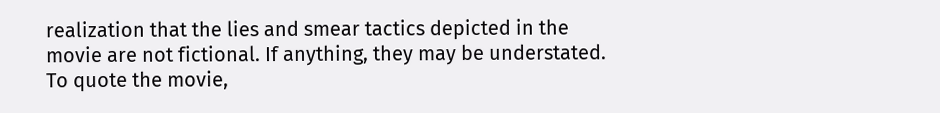realization that the lies and smear tactics depicted in the movie are not fictional. If anything, they may be understated.
To quote the movie,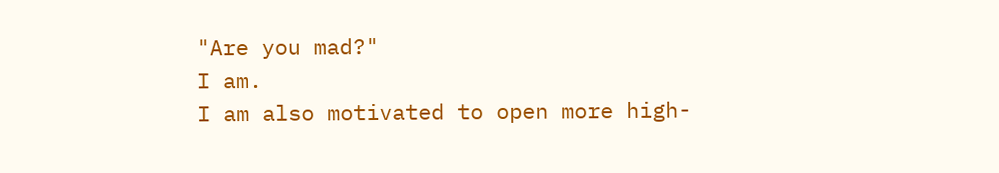"Are you mad?"
I am.
I am also motivated to open more high-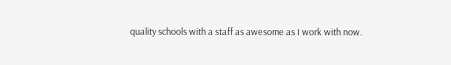quality schools with a staff as awesome as I work with now.